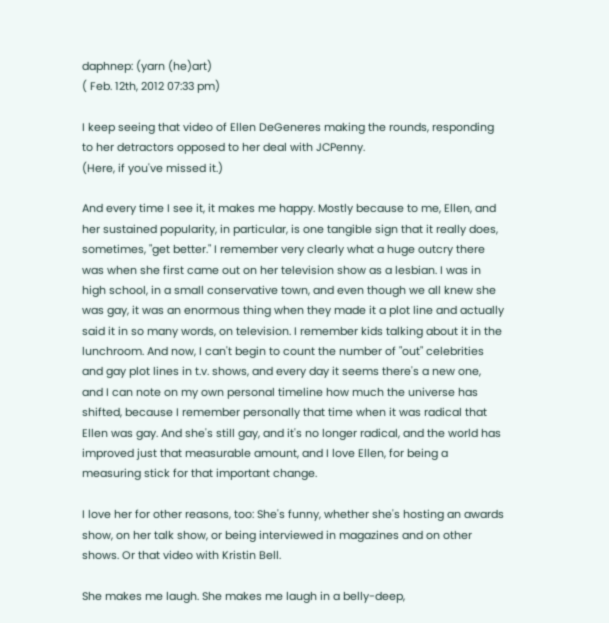daphnep: (yarn (he)art)
( Feb. 12th, 2012 07:33 pm)

I keep seeing that video of Ellen DeGeneres making the rounds, responding to her detractors opposed to her deal with JCPenny.
(Here, if you've missed it.)

And every time I see it, it makes me happy. Mostly because to me, Ellen, and her sustained popularity, in particular, is one tangible sign that it really does, sometimes, "get better." I remember very clearly what a huge outcry there was when she first came out on her television show as a lesbian. I was in high school, in a small conservative town, and even though we all knew she was gay, it was an enormous thing when they made it a plot line and actually said it in so many words, on television. I remember kids talking about it in the lunchroom. And now, I can't begin to count the number of "out" celebrities and gay plot lines in t.v. shows, and every day it seems there's a new one, and I can note on my own personal timeline how much the universe has shifted, because I remember personally that time when it was radical that Ellen was gay. And she's still gay, and it's no longer radical, and the world has improved just that measurable amount, and I love Ellen, for being a measuring stick for that important change.

I love her for other reasons, too: She's funny, whether she's hosting an awards show, on her talk show, or being interviewed in magazines and on other shows. Or that video with Kristin Bell.

She makes me laugh. She makes me laugh in a belly-deep,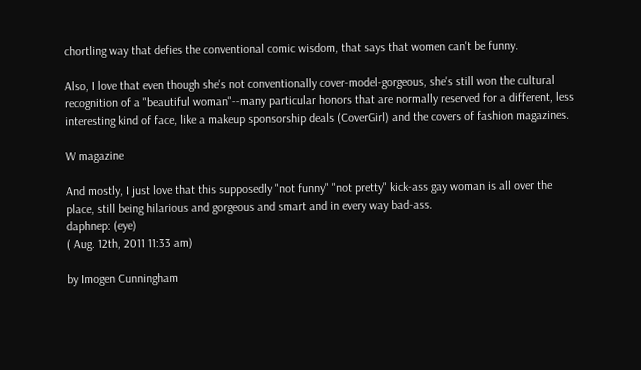chortling way that defies the conventional comic wisdom, that says that women can't be funny.

Also, I love that even though she's not conventionally cover-model-gorgeous, she's still won the cultural recognition of a "beautiful woman"--many particular honors that are normally reserved for a different, less interesting kind of face, like a makeup sponsorship deals (CoverGirl) and the covers of fashion magazines.

W magazine

And mostly, I just love that this supposedly "not funny" "not pretty" kick-ass gay woman is all over the place, still being hilarious and gorgeous and smart and in every way bad-ass.
daphnep: (eye)
( Aug. 12th, 2011 11:33 am)

by Imogen Cunningham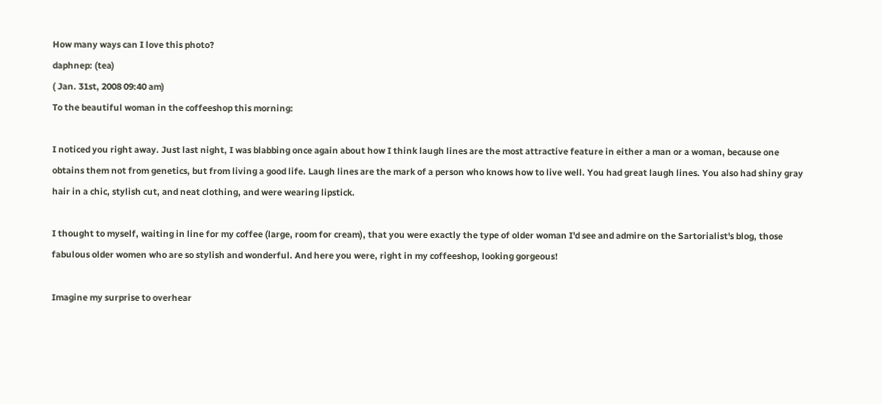How many ways can I love this photo?
daphnep: (tea)
( Jan. 31st, 2008 09:40 am)
To the beautiful woman in the coffeeshop this morning:

I noticed you right away. Just last night, I was blabbing once again about how I think laugh lines are the most attractive feature in either a man or a woman, because one obtains them not from genetics, but from living a good life. Laugh lines are the mark of a person who knows how to live well. You had great laugh lines. You also had shiny gray hair in a chic, stylish cut, and neat clothing, and were wearing lipstick.

I thought to myself, waiting in line for my coffee (large, room for cream), that you were exactly the type of older woman I'd see and admire on the Sartorialist's blog, those fabulous older women who are so stylish and wonderful. And here you were, right in my coffeeshop, looking gorgeous!

Imagine my surprise to overhear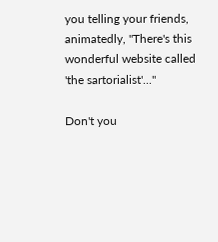you telling your friends, animatedly, "There's this wonderful website called 'the sartorialist'..."

Don't you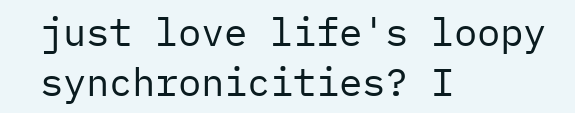just love life's loopy synchronicities? I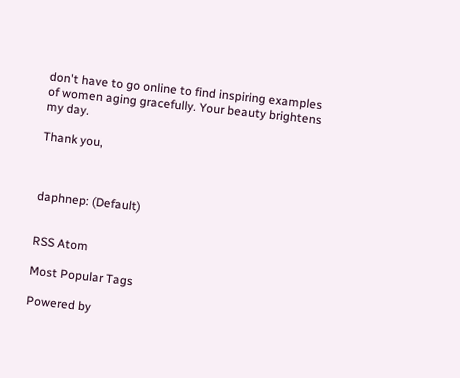don't have to go online to find inspiring examples of women aging gracefully. Your beauty brightens my day.

Thank you,



daphnep: (Default)


RSS Atom

Most Popular Tags

Powered by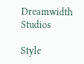Dreamwidth Studios

Style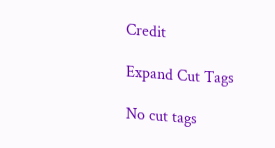Credit

Expand Cut Tags

No cut tags